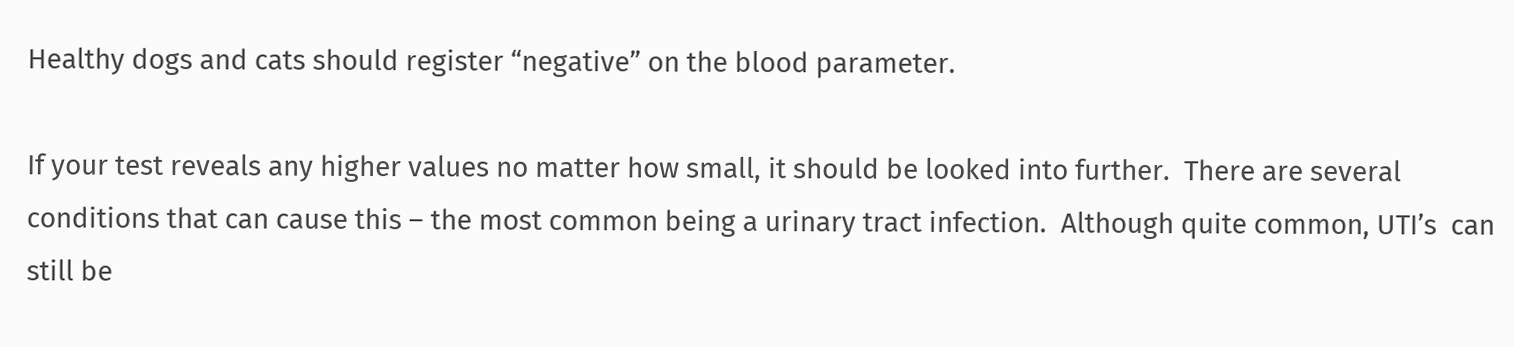Healthy dogs and cats should register “negative” on the blood parameter.

If your test reveals any higher values no matter how small, it should be looked into further.  There are several conditions that can cause this – the most common being a urinary tract infection.  Although quite common, UTI’s  can still be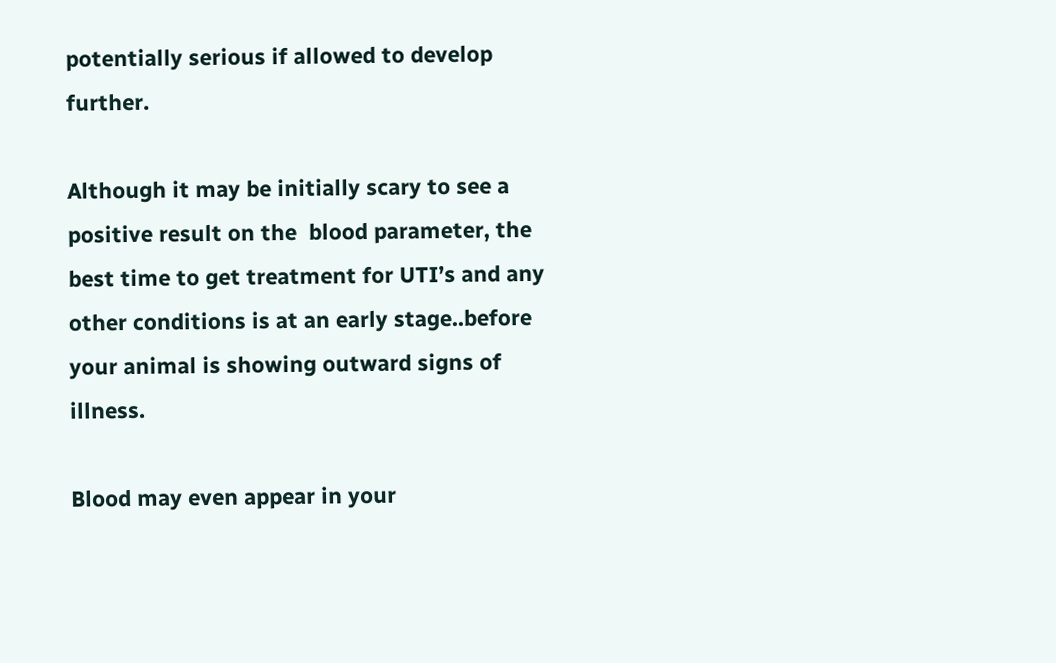potentially serious if allowed to develop further.

Although it may be initially scary to see a positive result on the  blood parameter, the best time to get treatment for UTI’s and any other conditions is at an early stage..before your animal is showing outward signs of illness.

Blood may even appear in your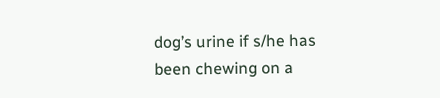dog’s urine if s/he has been chewing on a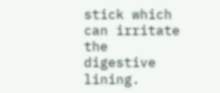stick which can irritate the digestive lining.